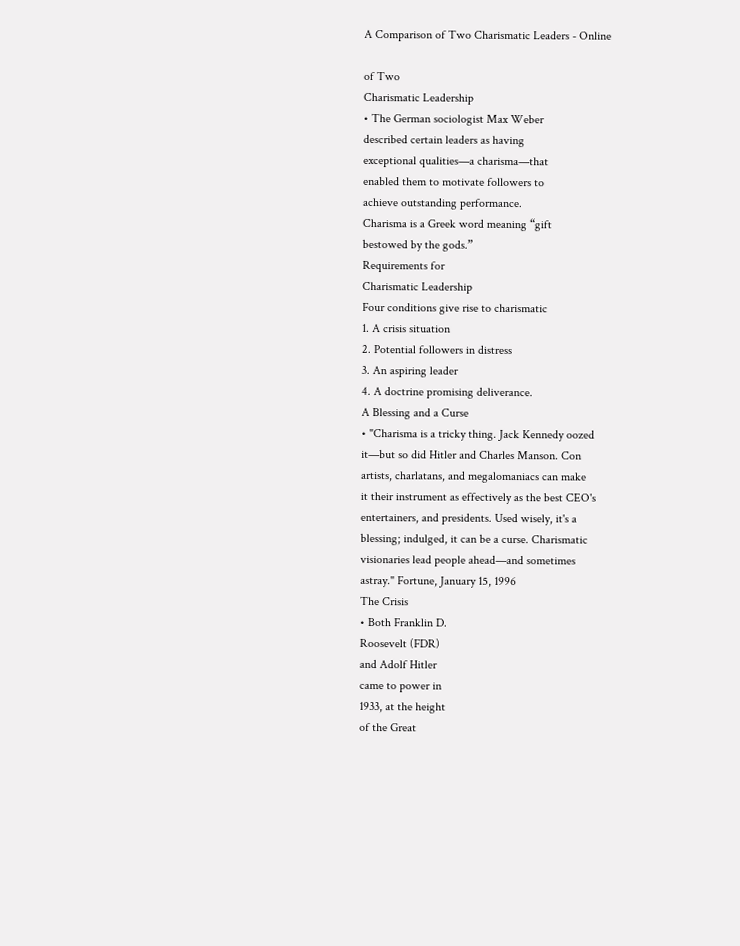A Comparison of Two Charismatic Leaders - Online

of Two
Charismatic Leadership
• The German sociologist Max Weber
described certain leaders as having
exceptional qualities—a charisma—that
enabled them to motivate followers to
achieve outstanding performance.
Charisma is a Greek word meaning “gift
bestowed by the gods.”
Requirements for
Charismatic Leadership
Four conditions give rise to charismatic
1. A crisis situation
2. Potential followers in distress
3. An aspiring leader
4. A doctrine promising deliverance.
A Blessing and a Curse
• "Charisma is a tricky thing. Jack Kennedy oozed
it—but so did Hitler and Charles Manson. Con
artists, charlatans, and megalomaniacs can make
it their instrument as effectively as the best CEO's
entertainers, and presidents. Used wisely, it's a
blessing; indulged, it can be a curse. Charismatic
visionaries lead people ahead—and sometimes
astray." Fortune, January 15, 1996
The Crisis
• Both Franklin D.
Roosevelt (FDR)
and Adolf Hitler
came to power in
1933, at the height
of the Great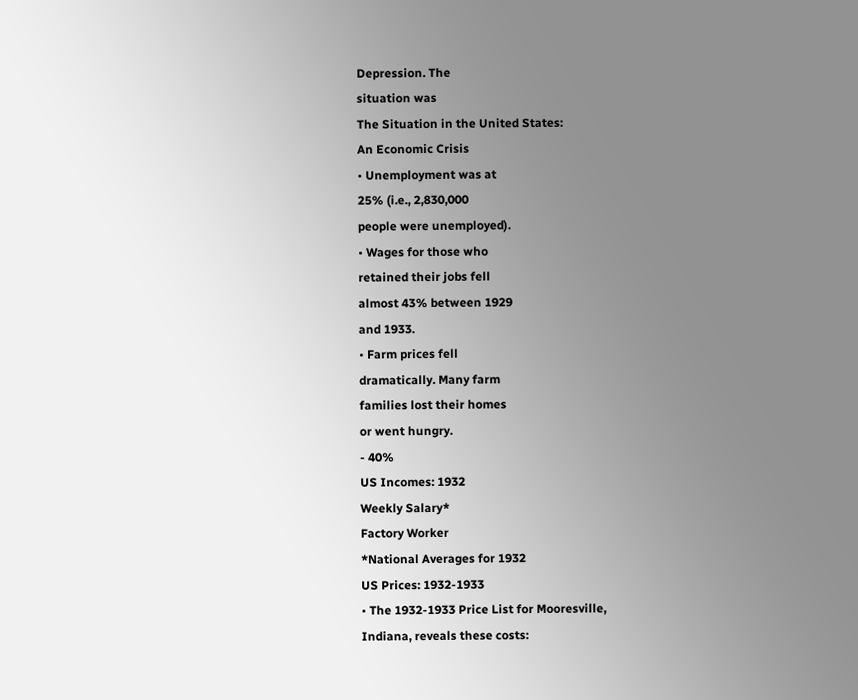Depression. The
situation was
The Situation in the United States:
An Economic Crisis
• Unemployment was at
25% (i.e., 2,830,000
people were unemployed).
• Wages for those who
retained their jobs fell
almost 43% between 1929
and 1933.
• Farm prices fell
dramatically. Many farm
families lost their homes
or went hungry.
- 40%
US Incomes: 1932
Weekly Salary*
Factory Worker
*National Averages for 1932
US Prices: 1932-1933
• The 1932-1933 Price List for Mooresville,
Indiana, reveals these costs: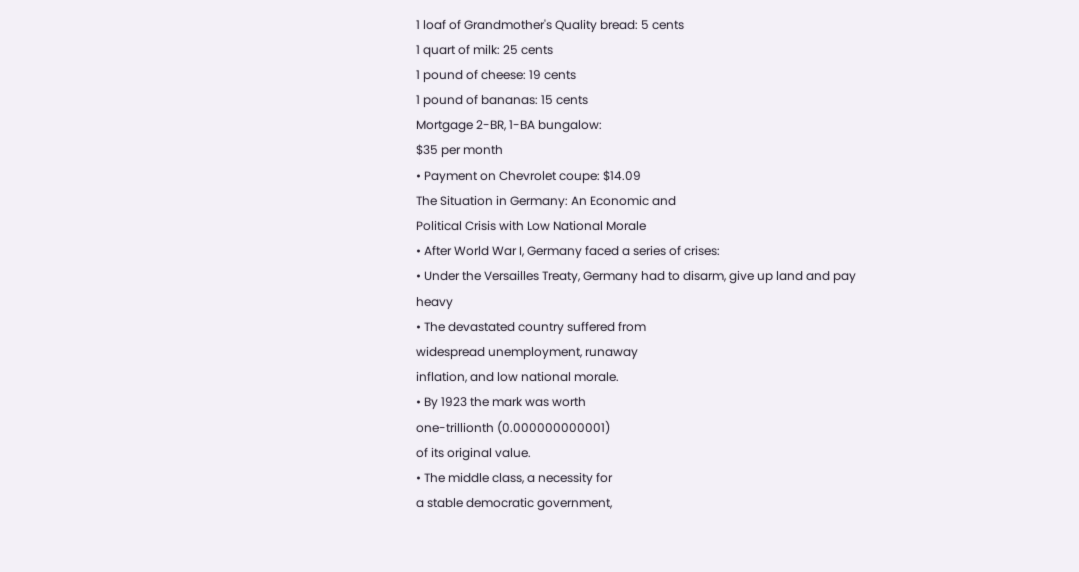1 loaf of Grandmother's Quality bread: 5 cents
1 quart of milk: 25 cents
1 pound of cheese: 19 cents
1 pound of bananas: 15 cents
Mortgage 2-BR, 1-BA bungalow:
$35 per month
• Payment on Chevrolet coupe: $14.09
The Situation in Germany: An Economic and
Political Crisis with Low National Morale
• After World War I, Germany faced a series of crises:
• Under the Versailles Treaty, Germany had to disarm, give up land and pay heavy
• The devastated country suffered from
widespread unemployment, runaway
inflation, and low national morale.
• By 1923 the mark was worth
one-trillionth (0.000000000001)
of its original value.
• The middle class, a necessity for
a stable democratic government,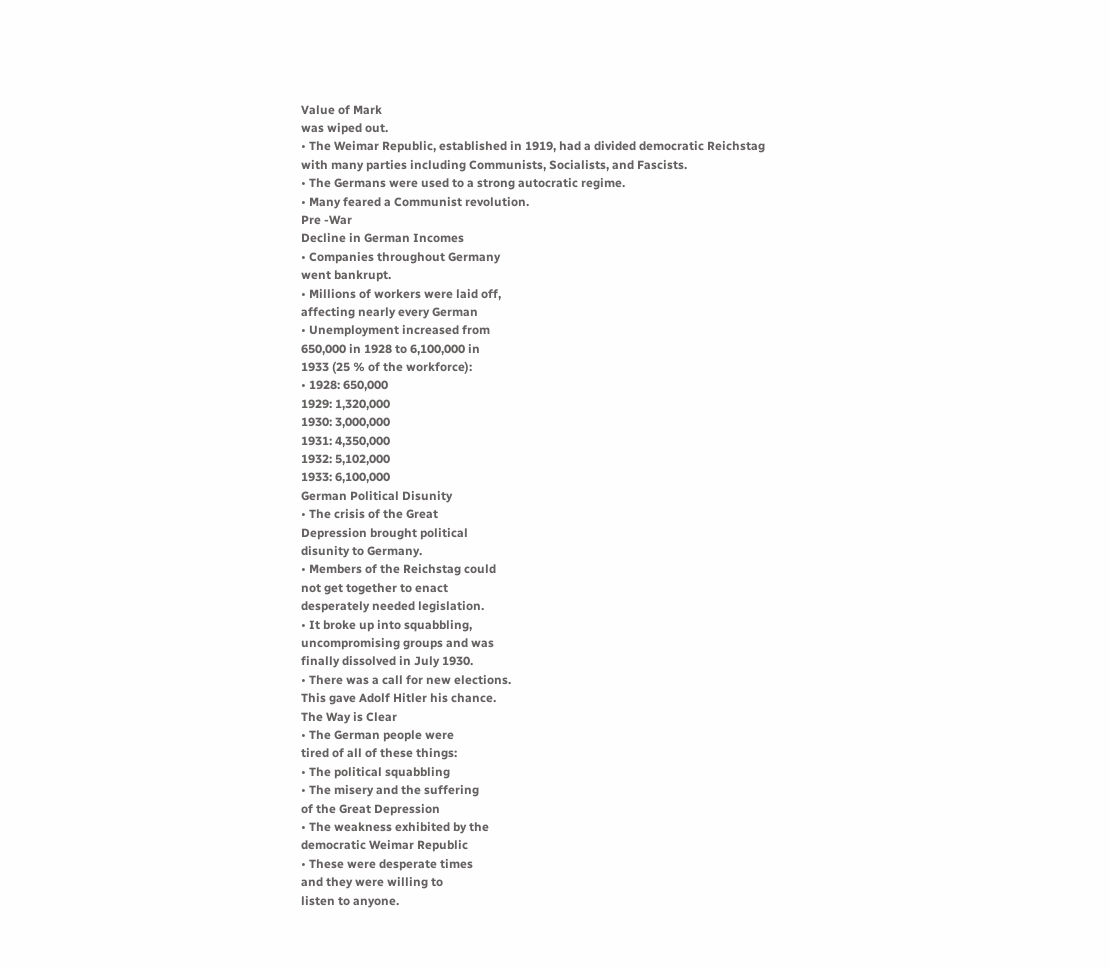Value of Mark
was wiped out.
• The Weimar Republic, established in 1919, had a divided democratic Reichstag
with many parties including Communists, Socialists, and Fascists.
• The Germans were used to a strong autocratic regime.
• Many feared a Communist revolution.
Pre -War
Decline in German Incomes
• Companies throughout Germany
went bankrupt.
• Millions of workers were laid off,
affecting nearly every German
• Unemployment increased from
650,000 in 1928 to 6,100,000 in
1933 (25 % of the workforce):
• 1928: 650,000
1929: 1,320,000
1930: 3,000,000
1931: 4,350,000
1932: 5,102,000
1933: 6,100,000
German Political Disunity
• The crisis of the Great
Depression brought political
disunity to Germany.
• Members of the Reichstag could
not get together to enact
desperately needed legislation.
• It broke up into squabbling,
uncompromising groups and was
finally dissolved in July 1930.
• There was a call for new elections.
This gave Adolf Hitler his chance.
The Way is Clear
• The German people were
tired of all of these things:
• The political squabbling
• The misery and the suffering
of the Great Depression
• The weakness exhibited by the
democratic Weimar Republic
• These were desperate times
and they were willing to
listen to anyone.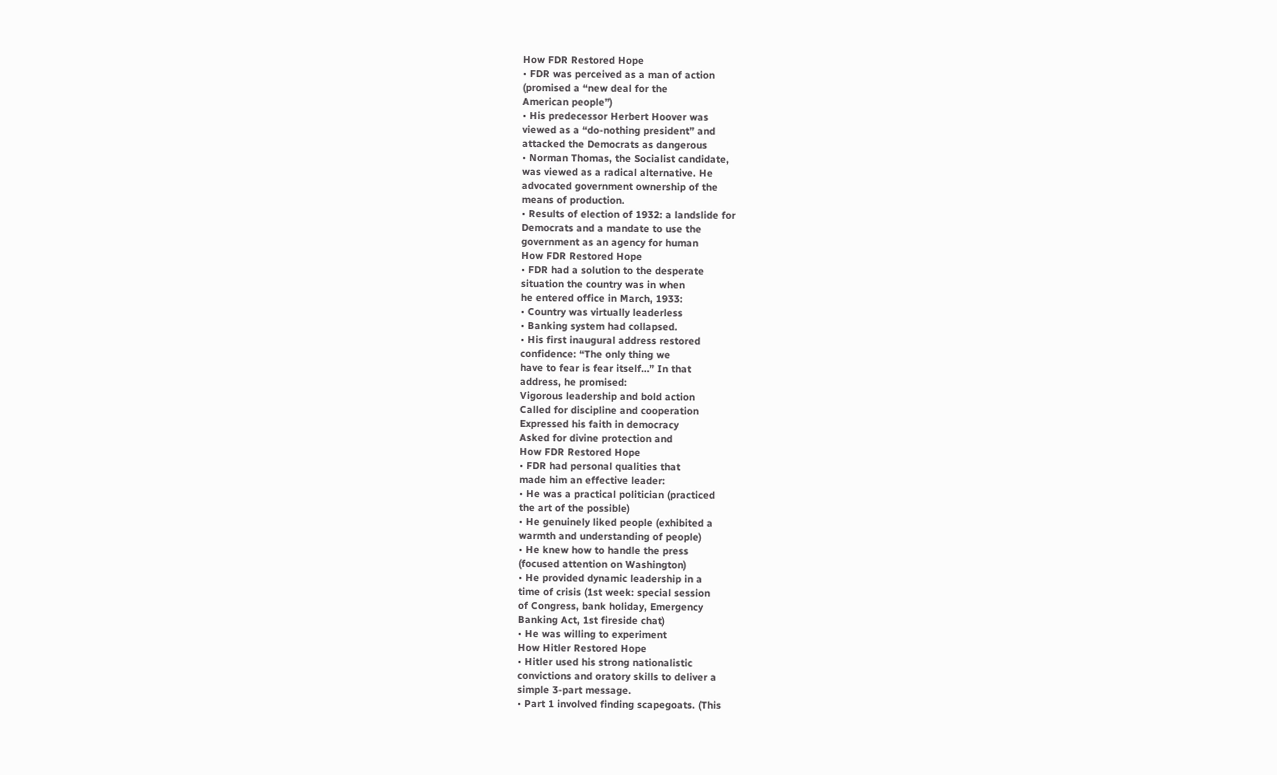How FDR Restored Hope
• FDR was perceived as a man of action
(promised a “new deal for the
American people”)
• His predecessor Herbert Hoover was
viewed as a “do-nothing president” and
attacked the Democrats as dangerous
• Norman Thomas, the Socialist candidate,
was viewed as a radical alternative. He
advocated government ownership of the
means of production.
• Results of election of 1932: a landslide for
Democrats and a mandate to use the
government as an agency for human
How FDR Restored Hope
• FDR had a solution to the desperate
situation the country was in when
he entered office in March, 1933:
• Country was virtually leaderless
• Banking system had collapsed.
• His first inaugural address restored
confidence: “The only thing we
have to fear is fear itself…” In that
address, he promised:
Vigorous leadership and bold action
Called for discipline and cooperation
Expressed his faith in democracy
Asked for divine protection and
How FDR Restored Hope
• FDR had personal qualities that
made him an effective leader:
• He was a practical politician (practiced
the art of the possible)
• He genuinely liked people (exhibited a
warmth and understanding of people)
• He knew how to handle the press
(focused attention on Washington)
• He provided dynamic leadership in a
time of crisis (1st week: special session
of Congress, bank holiday, Emergency
Banking Act, 1st fireside chat)
• He was willing to experiment
How Hitler Restored Hope
• Hitler used his strong nationalistic
convictions and oratory skills to deliver a
simple 3-part message.
• Part 1 involved finding scapegoats. (This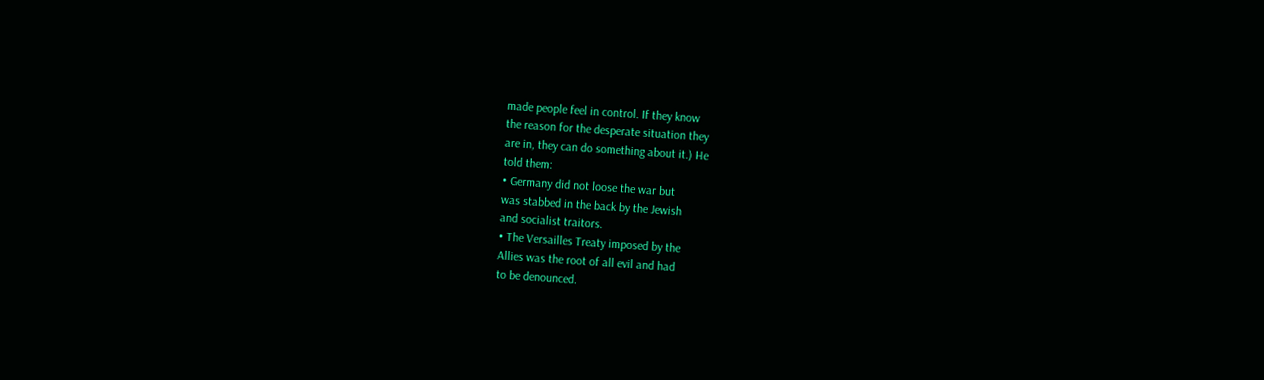made people feel in control. If they know
the reason for the desperate situation they
are in, they can do something about it.) He
told them:
• Germany did not loose the war but
was stabbed in the back by the Jewish
and socialist traitors.
• The Versailles Treaty imposed by the
Allies was the root of all evil and had
to be denounced.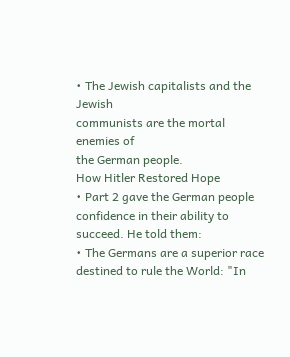• The Jewish capitalists and the Jewish
communists are the mortal enemies of
the German people.
How Hitler Restored Hope
• Part 2 gave the German people
confidence in their ability to
succeed. He told them:
• The Germans are a superior race
destined to rule the World: "In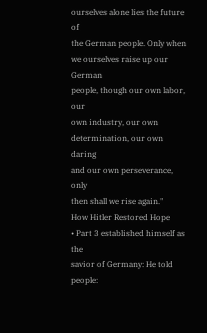ourselves alone lies the future of
the German people. Only when
we ourselves raise up our German
people, though our own labor, our
own industry, our own
determination, our own daring
and our own perseverance, only
then shall we rise again."
How Hitler Restored Hope
• Part 3 established himself as the
savior of Germany: He told people: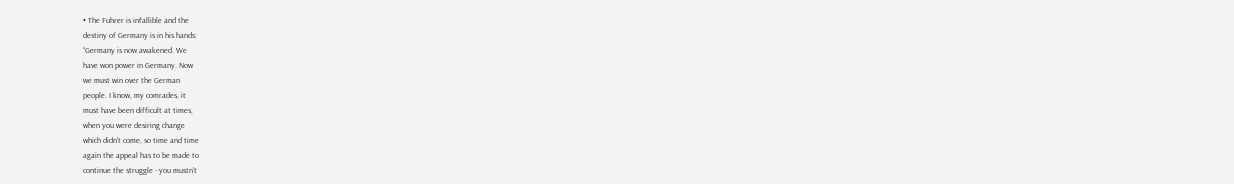• The Fuhrer is infallible and the
destiny of Germany is in his hands:
“Germany is now awakened. We
have won power in Germany. Now
we must win over the German
people. I know, my comrades, it
must have been difficult at times,
when you were desiring change
which didn't come, so time and time
again the appeal has to be made to
continue the struggle - you mustn't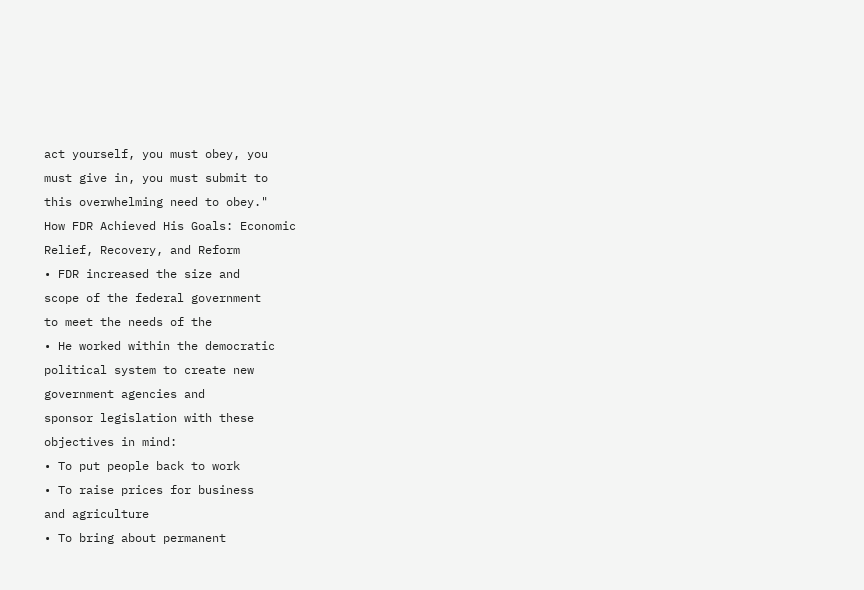act yourself, you must obey, you
must give in, you must submit to
this overwhelming need to obey."
How FDR Achieved His Goals: Economic
Relief, Recovery, and Reform
• FDR increased the size and
scope of the federal government
to meet the needs of the
• He worked within the democratic
political system to create new
government agencies and
sponsor legislation with these
objectives in mind:
• To put people back to work
• To raise prices for business
and agriculture
• To bring about permanent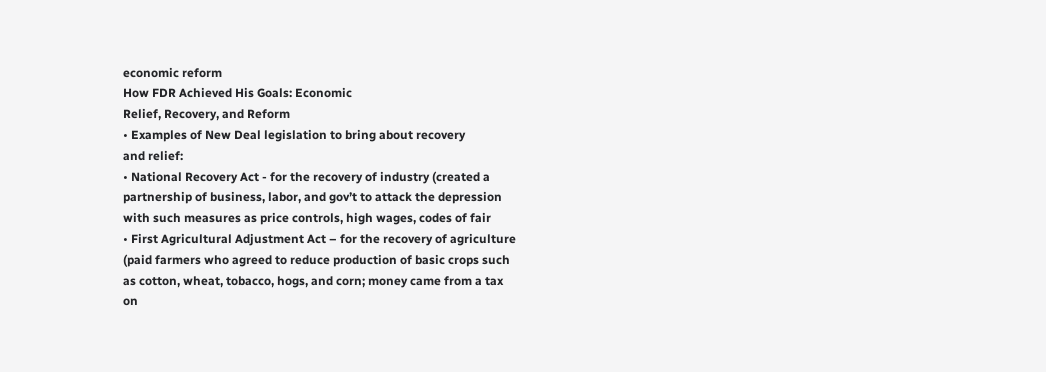economic reform
How FDR Achieved His Goals: Economic
Relief, Recovery, and Reform
• Examples of New Deal legislation to bring about recovery
and relief:
• National Recovery Act - for the recovery of industry (created a
partnership of business, labor, and gov’t to attack the depression
with such measures as price controls, high wages, codes of fair
• First Agricultural Adjustment Act – for the recovery of agriculture
(paid farmers who agreed to reduce production of basic crops such
as cotton, wheat, tobacco, hogs, and corn; money came from a tax
on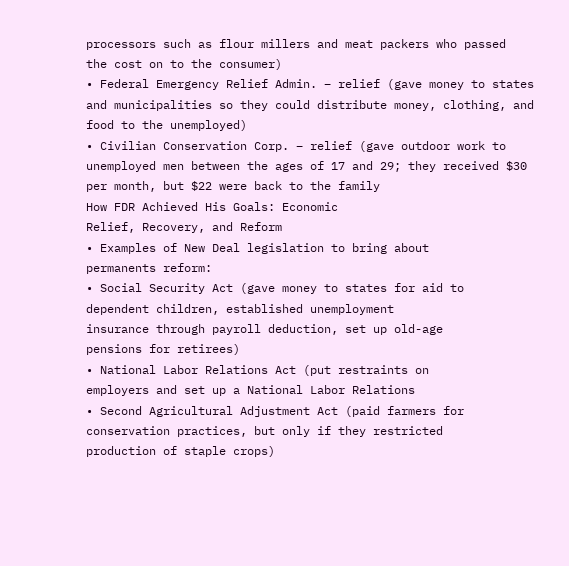processors such as flour millers and meat packers who passed
the cost on to the consumer)
• Federal Emergency Relief Admin. – relief (gave money to states
and municipalities so they could distribute money, clothing, and
food to the unemployed)
• Civilian Conservation Corp. – relief (gave outdoor work to
unemployed men between the ages of 17 and 29; they received $30
per month, but $22 were back to the family
How FDR Achieved His Goals: Economic
Relief, Recovery, and Reform
• Examples of New Deal legislation to bring about
permanents reform:
• Social Security Act (gave money to states for aid to
dependent children, established unemployment
insurance through payroll deduction, set up old-age
pensions for retirees)
• National Labor Relations Act (put restraints on
employers and set up a National Labor Relations
• Second Agricultural Adjustment Act (paid farmers for
conservation practices, but only if they restricted
production of staple crops)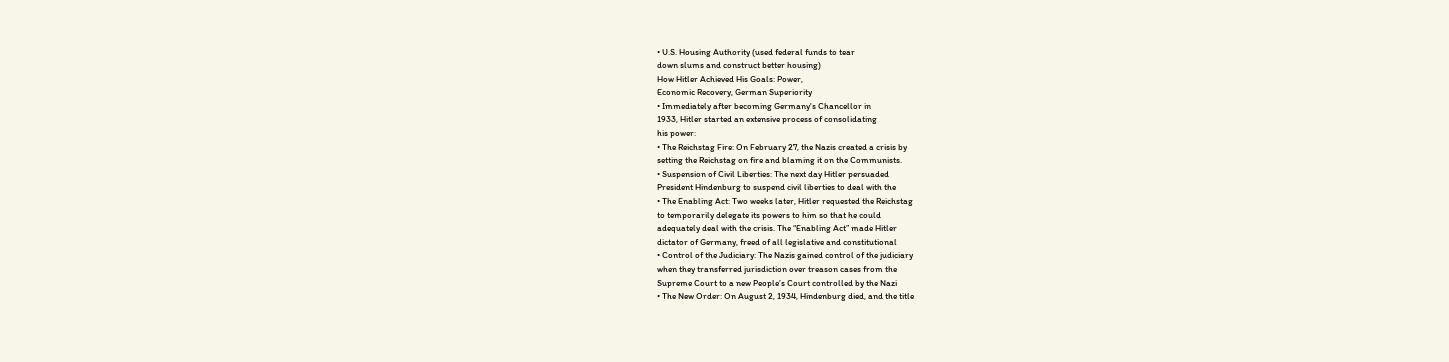• U.S. Housing Authority (used federal funds to tear
down slums and construct better housing)
How Hitler Achieved His Goals: Power,
Economic Recovery, German Superiority
• Immediately after becoming Germany's Chancellor in
1933, Hitler started an extensive process of consolidating
his power:
• The Reichstag Fire: On February 27, the Nazis created a crisis by
setting the Reichstag on fire and blaming it on the Communists.
• Suspension of Civil Liberties: The next day Hitler persuaded
President Hindenburg to suspend civil liberties to deal with the
• The Enabling Act: Two weeks later, Hitler requested the Reichstag
to temporarily delegate its powers to him so that he could
adequately deal with the crisis. The “Enabling Act” made Hitler
dictator of Germany, freed of all legislative and constitutional
• Control of the Judiciary: The Nazis gained control of the judiciary
when they transferred jurisdiction over treason cases from the
Supreme Court to a new People’s Court controlled by the Nazi
• The New Order: On August 2, 1934, Hindenburg died, and the title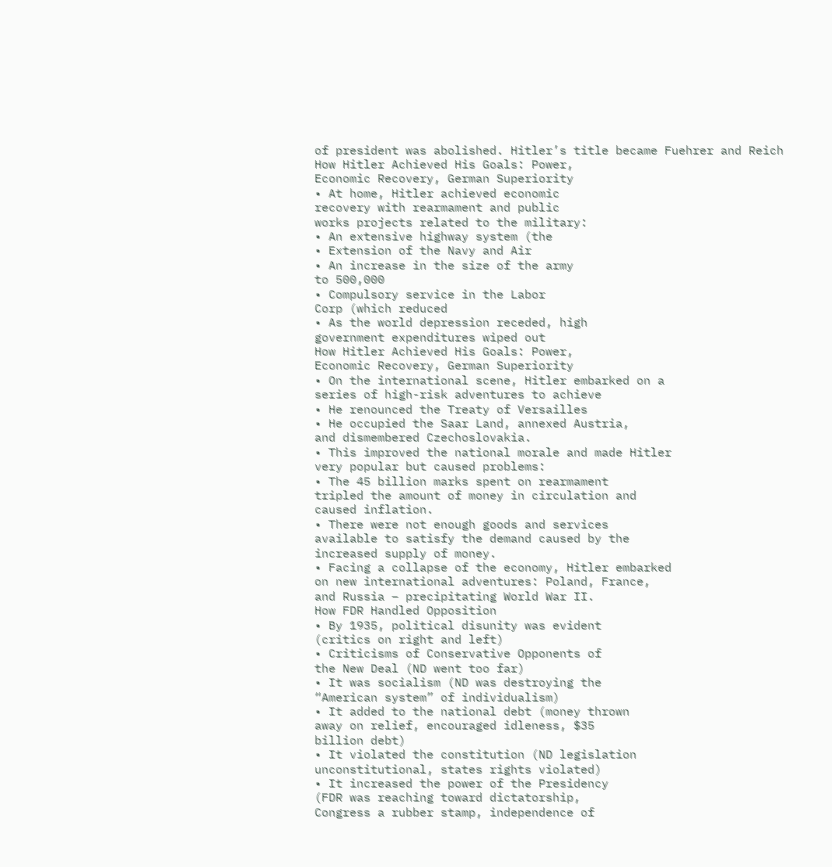of president was abolished. Hitler’s title became Fuehrer and Reich
How Hitler Achieved His Goals: Power,
Economic Recovery, German Superiority
• At home, Hitler achieved economic
recovery with rearmament and public
works projects related to the military:
• An extensive highway system (the
• Extension of the Navy and Air
• An increase in the size of the army
to 500,000
• Compulsory service in the Labor
Corp (which reduced
• As the world depression receded, high
government expenditures wiped out
How Hitler Achieved His Goals: Power,
Economic Recovery, German Superiority
• On the international scene, Hitler embarked on a
series of high-risk adventures to achieve
• He renounced the Treaty of Versailles
• He occupied the Saar Land, annexed Austria,
and dismembered Czechoslovakia.
• This improved the national morale and made Hitler
very popular but caused problems:
• The 45 billion marks spent on rearmament
tripled the amount of money in circulation and
caused inflation.
• There were not enough goods and services
available to satisfy the demand caused by the
increased supply of money.
• Facing a collapse of the economy, Hitler embarked
on new international adventures: Poland, France,
and Russia – precipitating World War II.
How FDR Handled Opposition
• By 1935, political disunity was evident
(critics on right and left)
• Criticisms of Conservative Opponents of
the New Deal (ND went too far)
• It was socialism (ND was destroying the
“American system” of individualism)
• It added to the national debt (money thrown
away on relief, encouraged idleness, $35
billion debt)
• It violated the constitution (ND legislation
unconstitutional, states rights violated)
• It increased the power of the Presidency
(FDR was reaching toward dictatorship,
Congress a rubber stamp, independence of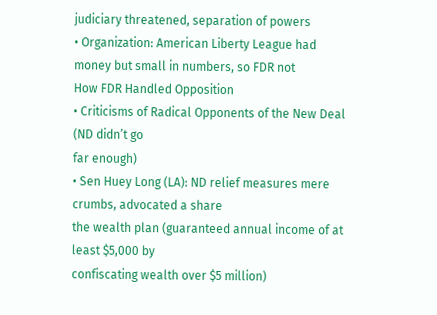judiciary threatened, separation of powers
• Organization: American Liberty League had
money but small in numbers, so FDR not
How FDR Handled Opposition
• Criticisms of Radical Opponents of the New Deal (ND didn’t go
far enough)
• Sen Huey Long (LA): ND relief measures mere crumbs, advocated a share
the wealth plan (guaranteed annual income of at least $5,000 by
confiscating wealth over $5 million)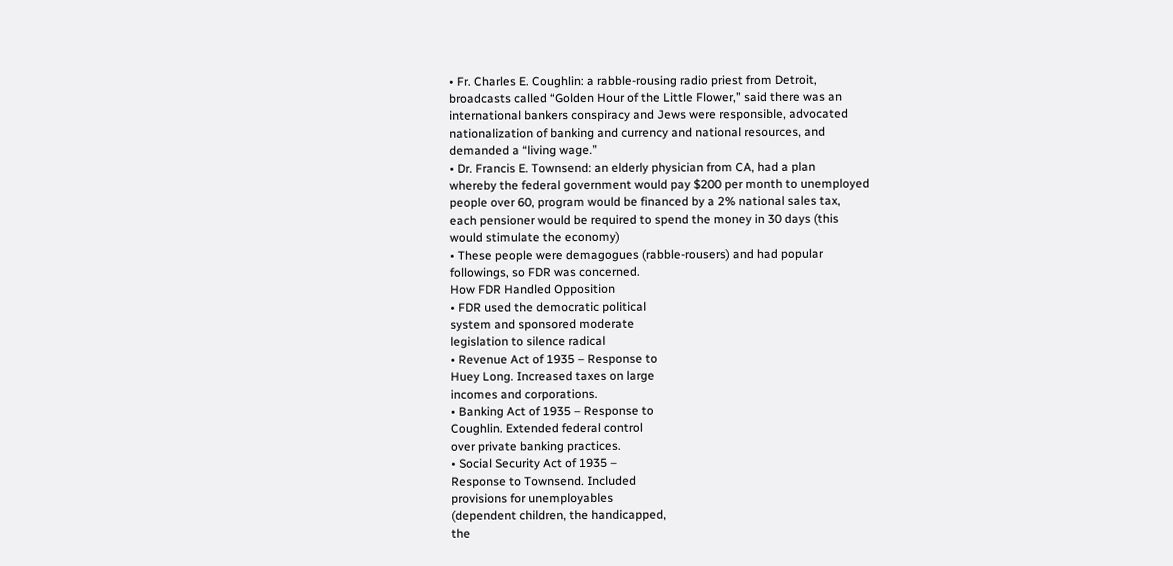• Fr. Charles E. Coughlin: a rabble-rousing radio priest from Detroit,
broadcasts called “Golden Hour of the Little Flower,” said there was an
international bankers conspiracy and Jews were responsible, advocated
nationalization of banking and currency and national resources, and
demanded a “living wage.”
• Dr. Francis E. Townsend: an elderly physician from CA, had a plan
whereby the federal government would pay $200 per month to unemployed
people over 60, program would be financed by a 2% national sales tax,
each pensioner would be required to spend the money in 30 days (this
would stimulate the economy)
• These people were demagogues (rabble-rousers) and had popular
followings, so FDR was concerned.
How FDR Handled Opposition
• FDR used the democratic political
system and sponsored moderate
legislation to silence radical
• Revenue Act of 1935 – Response to
Huey Long. Increased taxes on large
incomes and corporations.
• Banking Act of 1935 – Response to
Coughlin. Extended federal control
over private banking practices.
• Social Security Act of 1935 –
Response to Townsend. Included
provisions for unemployables
(dependent children, the handicapped,
the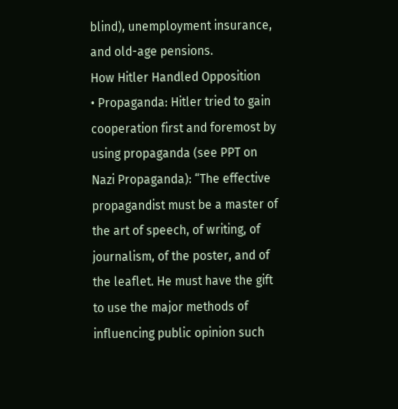blind), unemployment insurance,
and old-age pensions.
How Hitler Handled Opposition
• Propaganda: Hitler tried to gain
cooperation first and foremost by
using propaganda (see PPT on
Nazi Propaganda): “The effective
propagandist must be a master of
the art of speech, of writing, of
journalism, of the poster, and of
the leaflet. He must have the gift
to use the major methods of
influencing public opinion such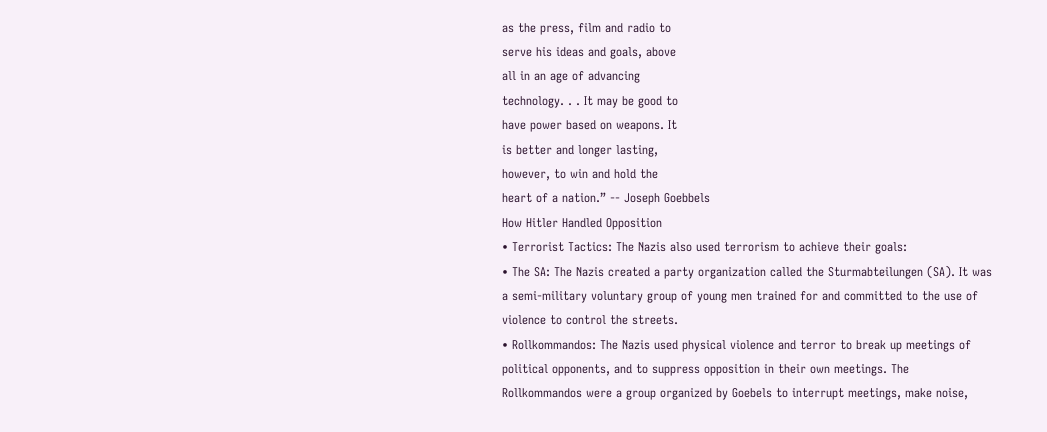as the press, film and radio to
serve his ideas and goals, above
all in an age of advancing
technology. . . It may be good to
have power based on weapons. It
is better and longer lasting,
however, to win and hold the
heart of a nation.” -- Joseph Goebbels
How Hitler Handled Opposition
• Terrorist Tactics: The Nazis also used terrorism to achieve their goals:
• The SA: The Nazis created a party organization called the Sturmabteilungen (SA). It was
a semi-military voluntary group of young men trained for and committed to the use of
violence to control the streets.
• Rollkommandos: The Nazis used physical violence and terror to break up meetings of
political opponents, and to suppress opposition in their own meetings. The
Rollkommandos were a group organized by Goebels to interrupt meetings, make noise,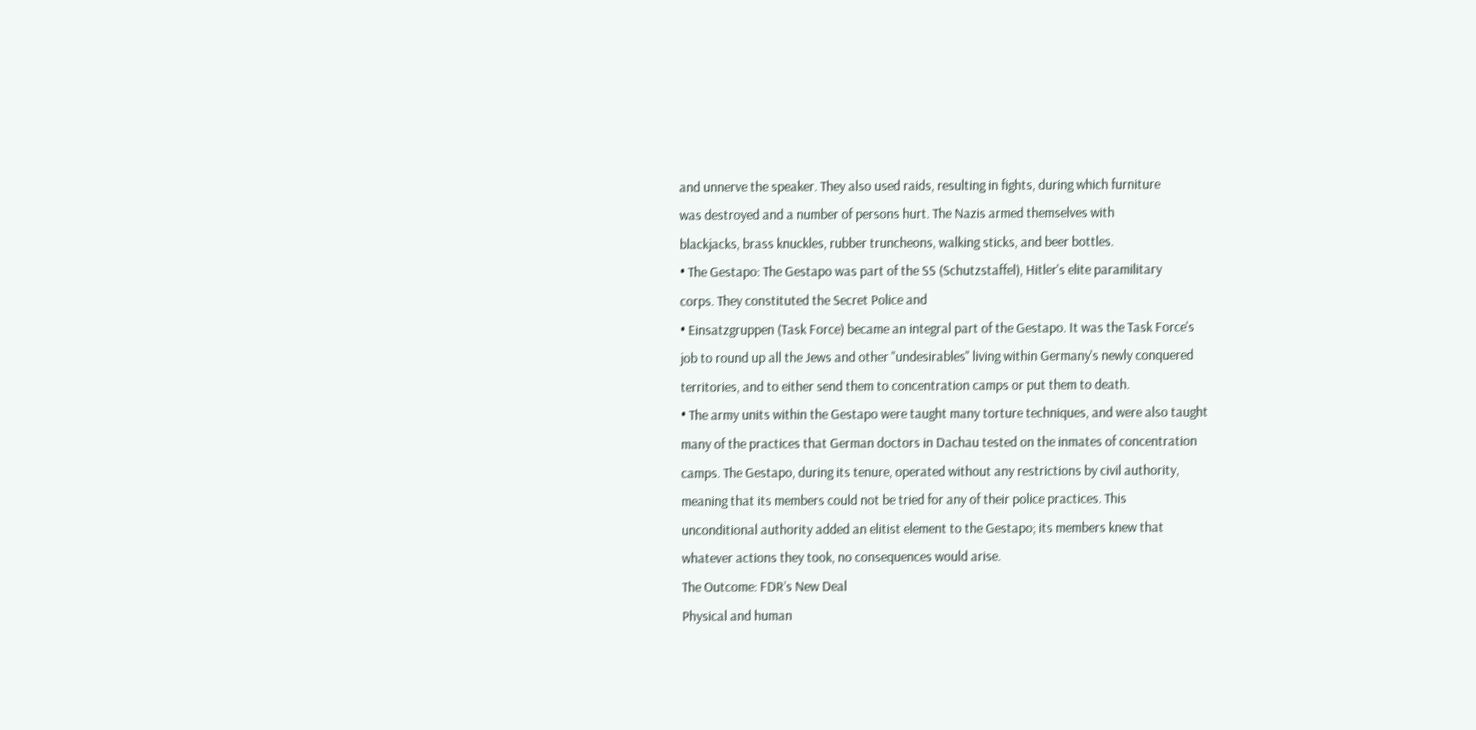and unnerve the speaker. They also used raids, resulting in fights, during which furniture
was destroyed and a number of persons hurt. The Nazis armed themselves with
blackjacks, brass knuckles, rubber truncheons, walking sticks, and beer bottles.
• The Gestapo: The Gestapo was part of the SS (Schutzstaffel), Hitler's elite paramilitary
corps. They constituted the Secret Police and
• Einsatzgruppen (Task Force) became an integral part of the Gestapo. It was the Task Force's
job to round up all the Jews and other "undesirables" living within Germany's newly conquered
territories, and to either send them to concentration camps or put them to death.
• The army units within the Gestapo were taught many torture techniques, and were also taught
many of the practices that German doctors in Dachau tested on the inmates of concentration
camps. The Gestapo, during its tenure, operated without any restrictions by civil authority,
meaning that its members could not be tried for any of their police practices. This
unconditional authority added an elitist element to the Gestapo; its members knew that
whatever actions they took, no consequences would arise.
The Outcome: FDR’s New Deal
Physical and human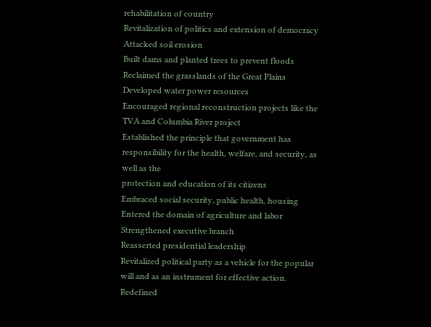rehabilitation of country
Revitalization of politics and extension of democracy
Attacked soil erosion
Built dams and planted trees to prevent floods
Reclaimed the grasslands of the Great Plains
Developed water power resources
Encouraged regional reconstruction projects like the TVA and Columbia River project
Established the principle that government has responsibility for the health, welfare, and security, as well as the
protection and education of its citizens
Embraced social security, public health, housing
Entered the domain of agriculture and labor
Strengthened executive branch
Reasserted presidential leadership
Revitalized political party as a vehicle for the popular will and as an instrument for effective action.
Redefined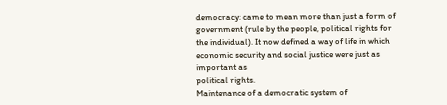democracy: came to mean more than just a form of government (rule by the people, political rights for
the individual). It now defined a way of life in which economic security and social justice were just as important as
political rights.
Maintenance of a democratic system of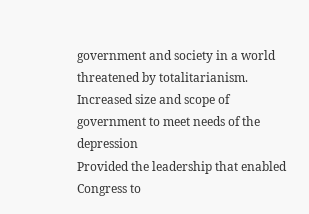government and society in a world threatened by totalitarianism.
Increased size and scope of government to meet needs of the depression
Provided the leadership that enabled Congress to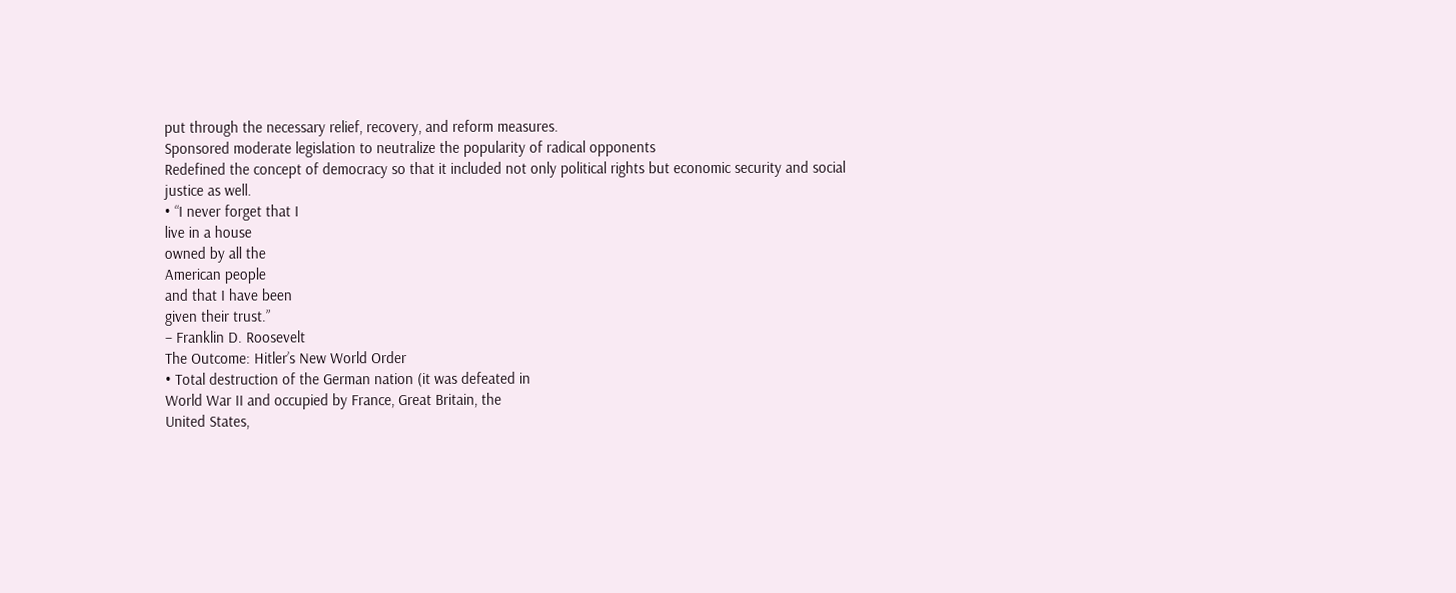put through the necessary relief, recovery, and reform measures.
Sponsored moderate legislation to neutralize the popularity of radical opponents
Redefined the concept of democracy so that it included not only political rights but economic security and social
justice as well.
• “I never forget that I
live in a house
owned by all the
American people
and that I have been
given their trust.”
– Franklin D. Roosevelt
The Outcome: Hitler’s New World Order
• Total destruction of the German nation (it was defeated in
World War II and occupied by France, Great Britain, the
United States,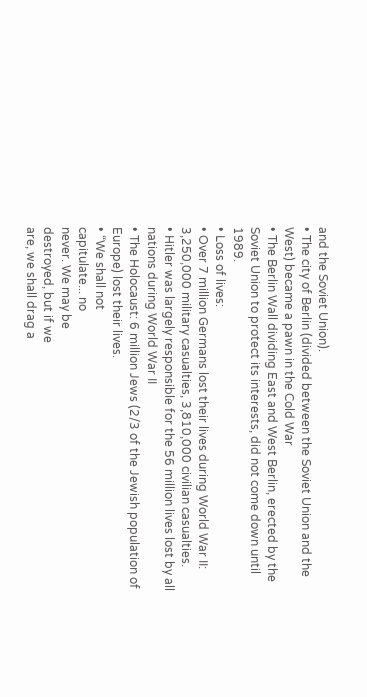and the Soviet Union).
• The city of Berlin (divided between the Soviet Union and the
West) became a pawn in the Cold War
• The Berlin Wall dividing East and West Berlin, erected by the
Soviet Union to protect its interests, did not come down until 1989.
• Loss of lives:
• Over 7 million Germans lost their lives during World War II:
3,250,000 military casualties, 3,810,000 civilian casualties.
• Hitler was largely responsible for the 56 million lives lost by all
nations during World War II
• The Holocaust: 6 million Jews (2/3 of the Jewish population of
Europe) lost their lives.
• “We shall not
capitulate... no
never. We may be
destroyed, but if we
are, we shall drag a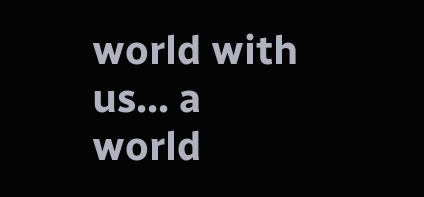world with us... a
world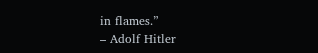in flames.”
– Adolf Hitler